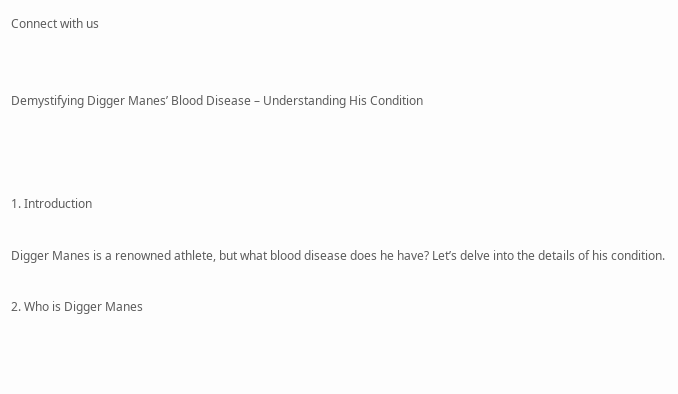Connect with us


Demystifying Digger Manes’ Blood Disease – Understanding His Condition



1. Introduction

Digger Manes is a renowned athlete, but what blood disease does he have? Let’s delve into the details of his condition.

2. Who is Digger Manes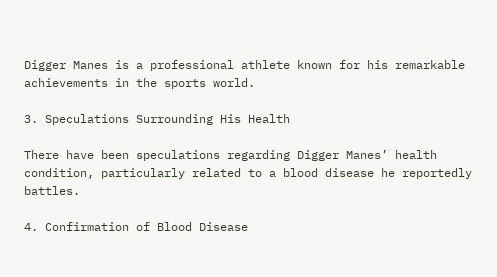Digger Manes is a professional athlete known for his remarkable achievements in the sports world.

3. Speculations Surrounding His Health

There have been speculations regarding Digger Manes’ health condition, particularly related to a blood disease he reportedly battles.

4. Confirmation of Blood Disease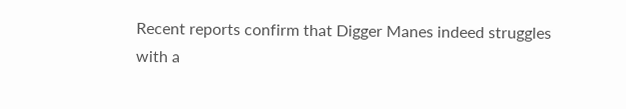Recent reports confirm that Digger Manes indeed struggles with a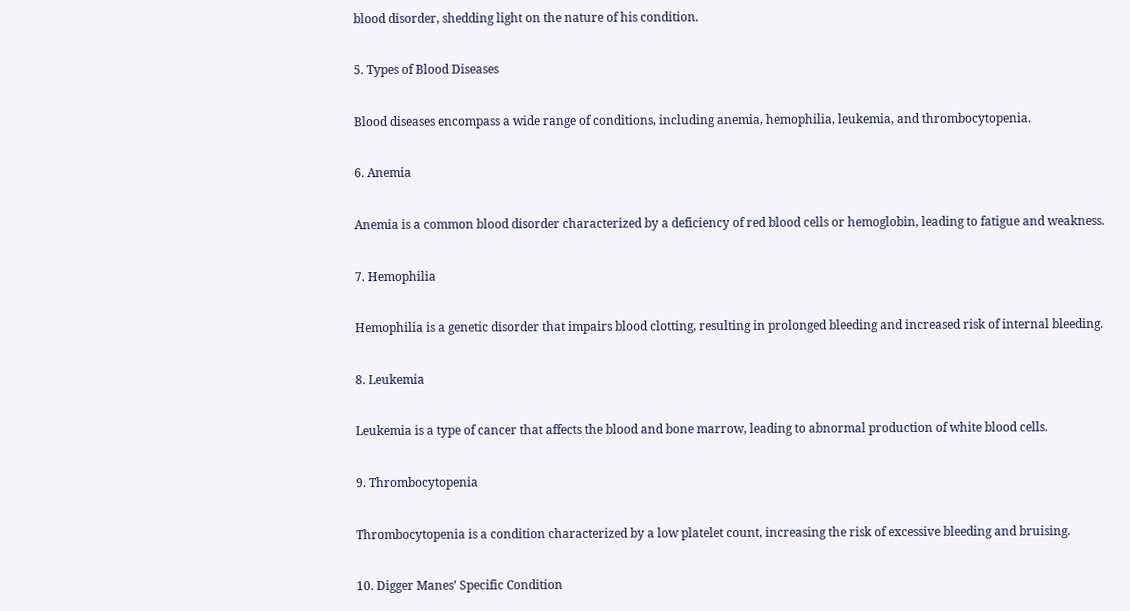blood disorder, shedding light on the nature of his condition.

5. Types of Blood Diseases

Blood diseases encompass a wide range of conditions, including anemia, hemophilia, leukemia, and thrombocytopenia.

6. Anemia

Anemia is a common blood disorder characterized by a deficiency of red blood cells or hemoglobin, leading to fatigue and weakness.

7. Hemophilia

Hemophilia is a genetic disorder that impairs blood clotting, resulting in prolonged bleeding and increased risk of internal bleeding.

8. Leukemia

Leukemia is a type of cancer that affects the blood and bone marrow, leading to abnormal production of white blood cells.

9. Thrombocytopenia

Thrombocytopenia is a condition characterized by a low platelet count, increasing the risk of excessive bleeding and bruising.

10. Digger Manes’ Specific Condition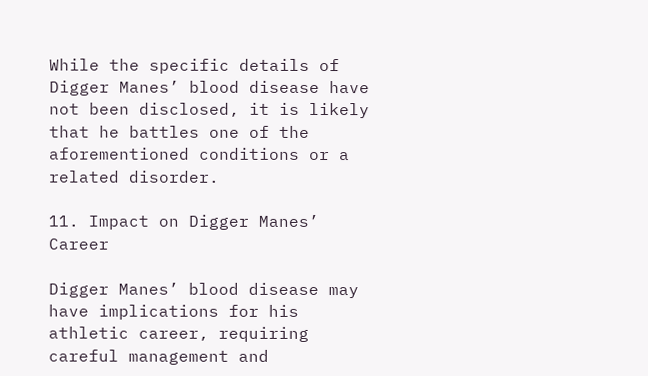While the specific details of Digger Manes’ blood disease have not been disclosed, it is likely that he battles one of the aforementioned conditions or a related disorder.

11. Impact on Digger Manes’ Career

Digger Manes’ blood disease may have implications for his athletic career, requiring careful management and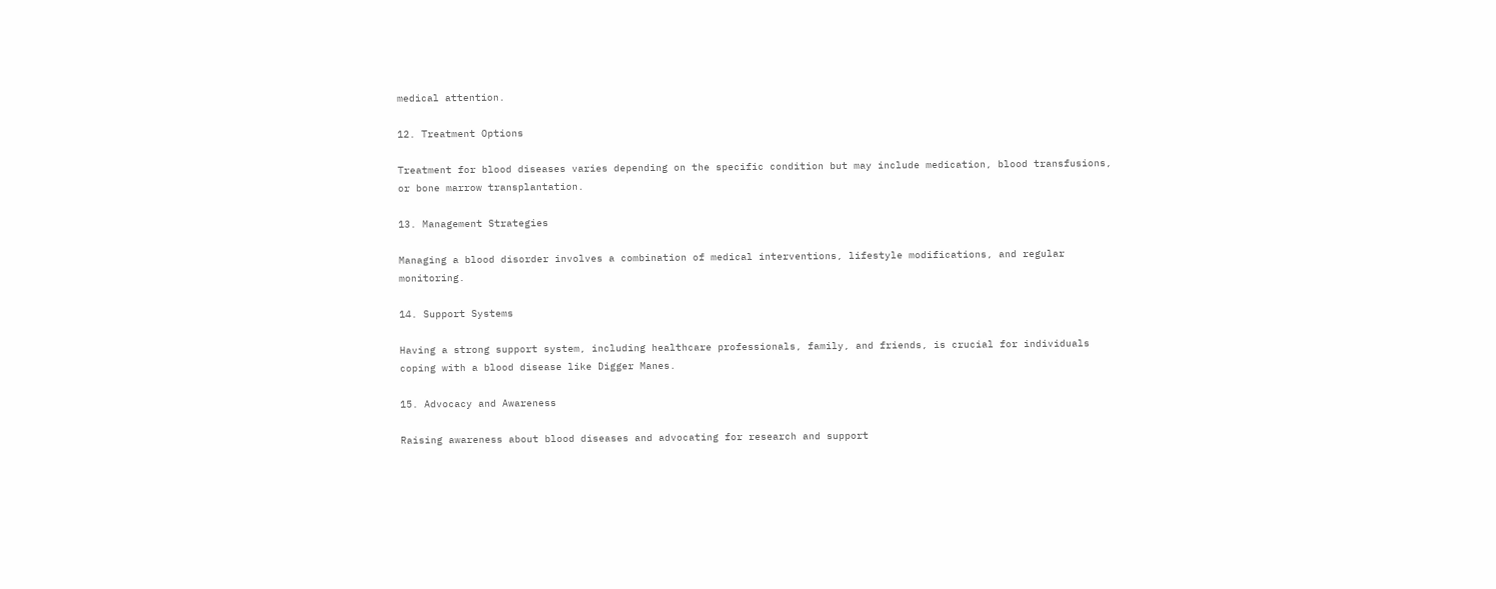medical attention.

12. Treatment Options

Treatment for blood diseases varies depending on the specific condition but may include medication, blood transfusions, or bone marrow transplantation.

13. Management Strategies

Managing a blood disorder involves a combination of medical interventions, lifestyle modifications, and regular monitoring.

14. Support Systems

Having a strong support system, including healthcare professionals, family, and friends, is crucial for individuals coping with a blood disease like Digger Manes.

15. Advocacy and Awareness

Raising awareness about blood diseases and advocating for research and support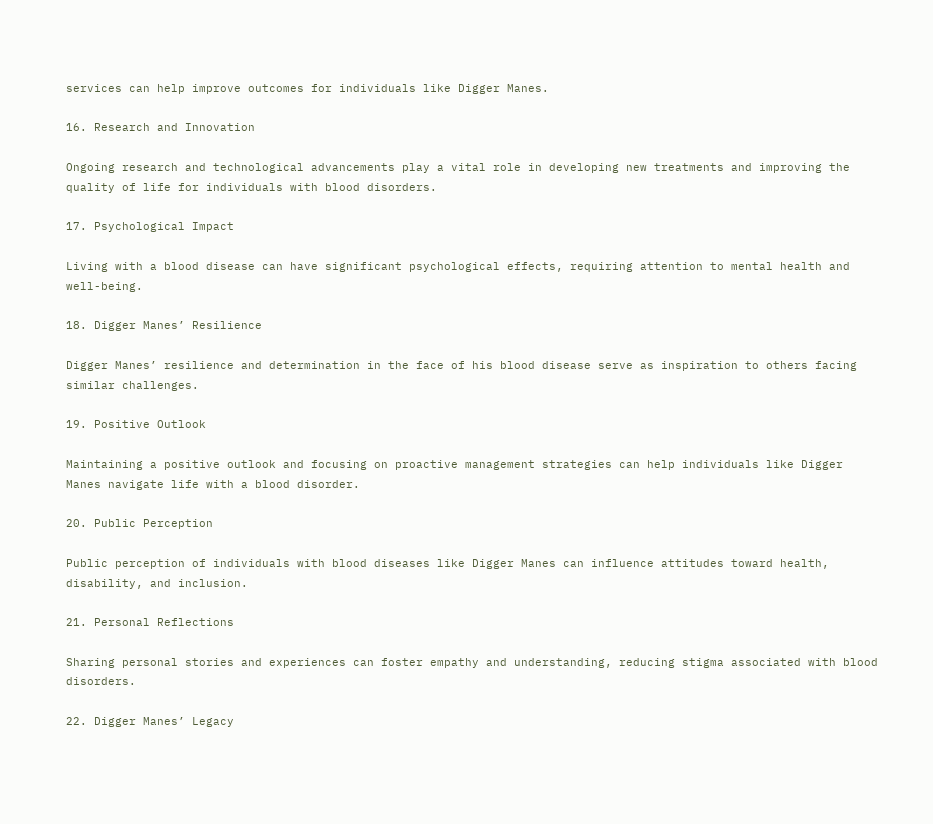services can help improve outcomes for individuals like Digger Manes.

16. Research and Innovation

Ongoing research and technological advancements play a vital role in developing new treatments and improving the quality of life for individuals with blood disorders.

17. Psychological Impact

Living with a blood disease can have significant psychological effects, requiring attention to mental health and well-being.

18. Digger Manes’ Resilience

Digger Manes’ resilience and determination in the face of his blood disease serve as inspiration to others facing similar challenges.

19. Positive Outlook

Maintaining a positive outlook and focusing on proactive management strategies can help individuals like Digger Manes navigate life with a blood disorder.

20. Public Perception

Public perception of individuals with blood diseases like Digger Manes can influence attitudes toward health, disability, and inclusion.

21. Personal Reflections

Sharing personal stories and experiences can foster empathy and understanding, reducing stigma associated with blood disorders.

22. Digger Manes’ Legacy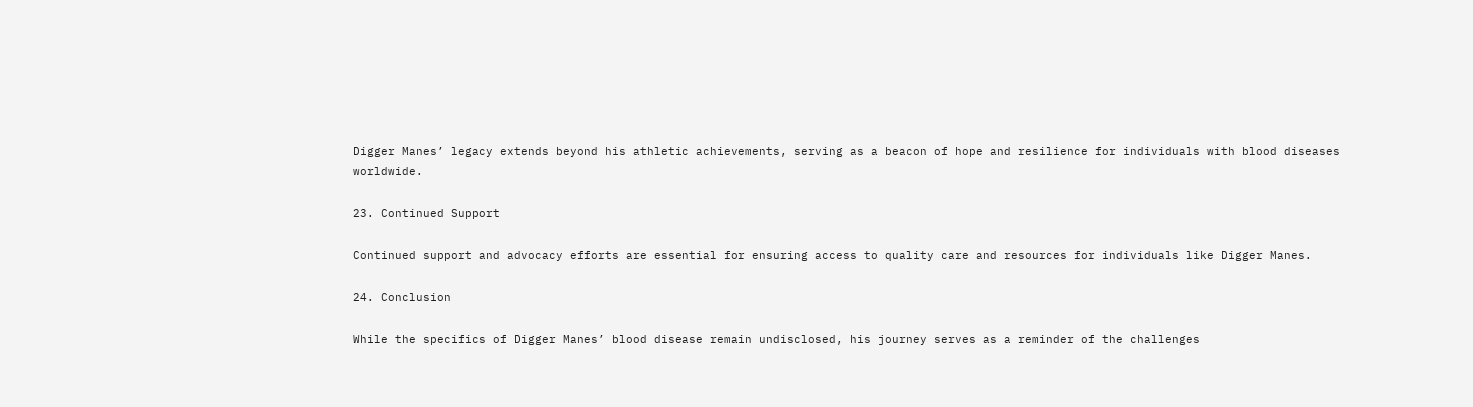Digger Manes’ legacy extends beyond his athletic achievements, serving as a beacon of hope and resilience for individuals with blood diseases worldwide.

23. Continued Support

Continued support and advocacy efforts are essential for ensuring access to quality care and resources for individuals like Digger Manes.

24. Conclusion

While the specifics of Digger Manes’ blood disease remain undisclosed, his journey serves as a reminder of the challenges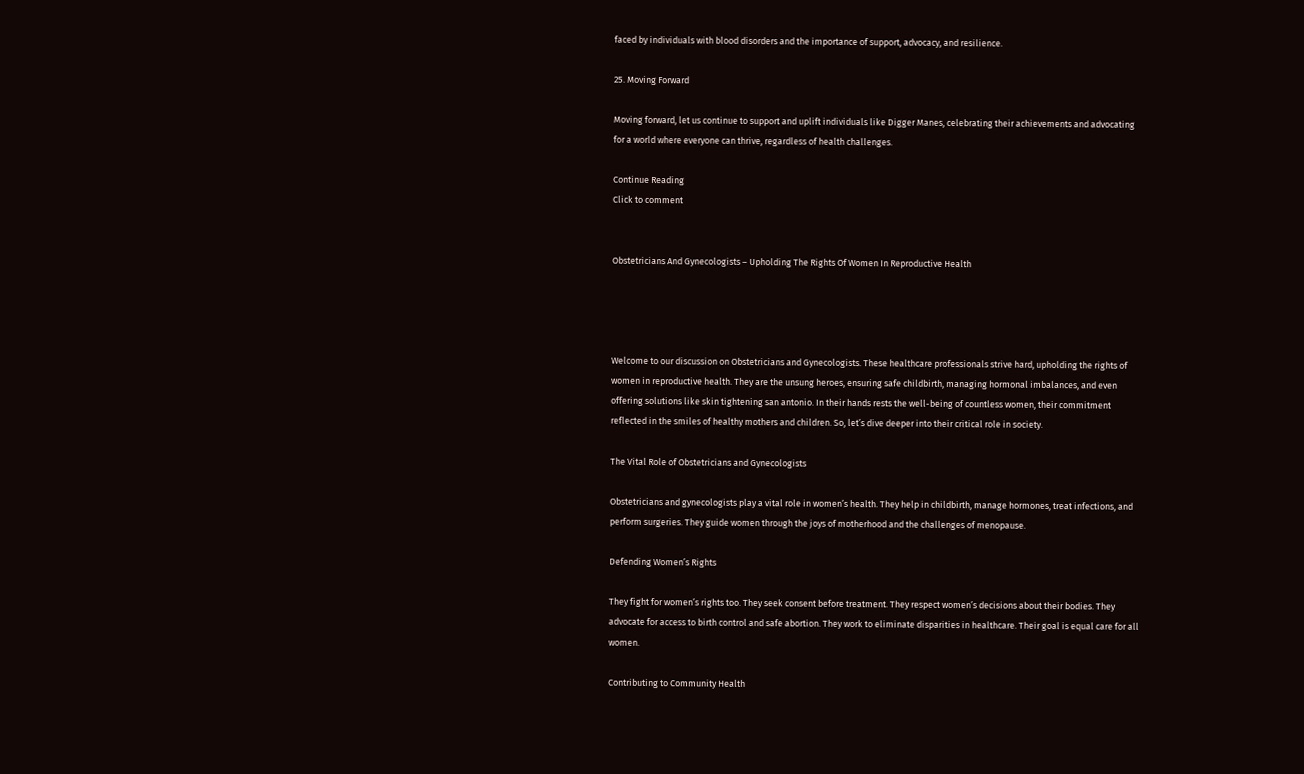faced by individuals with blood disorders and the importance of support, advocacy, and resilience.

25. Moving Forward

Moving forward, let us continue to support and uplift individuals like Digger Manes, celebrating their achievements and advocating for a world where everyone can thrive, regardless of health challenges.

Continue Reading
Click to comment


Obstetricians And Gynecologists – Upholding The Rights Of Women In Reproductive Health




Welcome to our discussion on Obstetricians and Gynecologists. These healthcare professionals strive hard, upholding the rights of women in reproductive health. They are the unsung heroes, ensuring safe childbirth, managing hormonal imbalances, and even offering solutions like skin tightening san antonio. In their hands rests the well-being of countless women, their commitment reflected in the smiles of healthy mothers and children. So, let’s dive deeper into their critical role in society.

The Vital Role of Obstetricians and Gynecologists

Obstetricians and gynecologists play a vital role in women’s health. They help in childbirth, manage hormones, treat infections, and perform surgeries. They guide women through the joys of motherhood and the challenges of menopause.

Defending Women’s Rights

They fight for women’s rights too. They seek consent before treatment. They respect women’s decisions about their bodies. They advocate for access to birth control and safe abortion. They work to eliminate disparities in healthcare. Their goal is equal care for all women.

Contributing to Community Health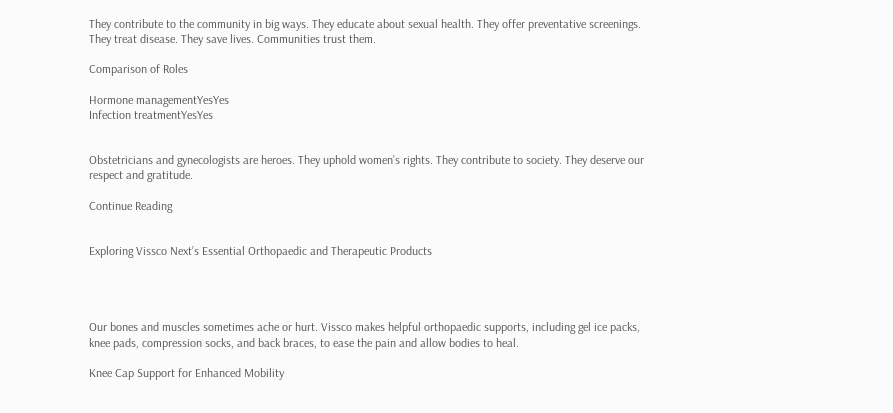They contribute to the community in big ways. They educate about sexual health. They offer preventative screenings. They treat disease. They save lives. Communities trust them.

Comparison of Roles

Hormone managementYesYes
Infection treatmentYesYes


Obstetricians and gynecologists are heroes. They uphold women’s rights. They contribute to society. They deserve our respect and gratitude.

Continue Reading


Exploring Vissco Next’s Essential Orthopaedic and Therapeutic Products




Our bones and muscles sometimes ache or hurt. Vissco makes helpful orthopaedic supports, including gel ice packs, knee pads, compression socks, and back braces, to ease the pain and allow bodies to heal.

Knee Cap Support for Enhanced Mobility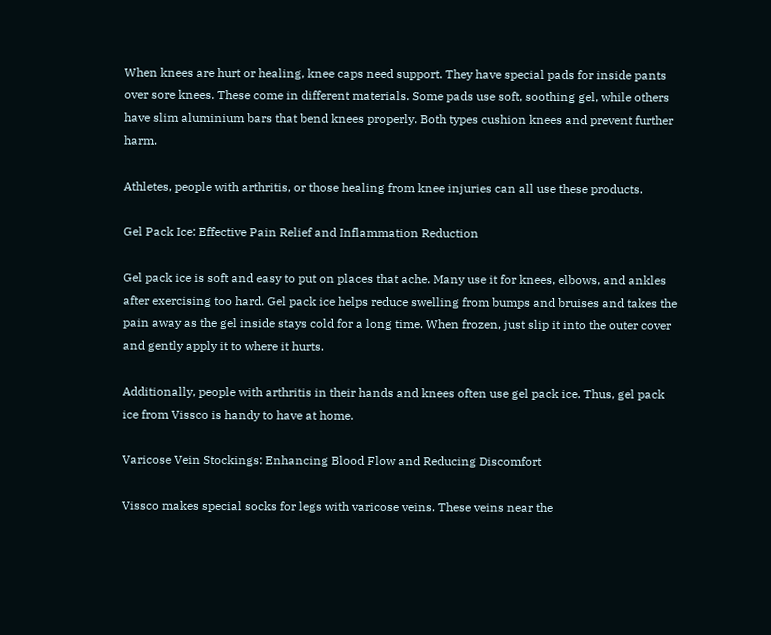When knees are hurt or healing, knee caps need support. They have special pads for inside pants over sore knees. These come in different materials. Some pads use soft, soothing gel, while others have slim aluminium bars that bend knees properly. Both types cushion knees and prevent further harm.

Athletes, people with arthritis, or those healing from knee injuries can all use these products.

Gel Pack Ice: Effective Pain Relief and Inflammation Reduction

Gel pack ice is soft and easy to put on places that ache. Many use it for knees, elbows, and ankles after exercising too hard. Gel pack ice helps reduce swelling from bumps and bruises and takes the pain away as the gel inside stays cold for a long time. When frozen, just slip it into the outer cover and gently apply it to where it hurts.

Additionally, people with arthritis in their hands and knees often use gel pack ice. Thus, gel pack ice from Vissco is handy to have at home.

Varicose Vein Stockings: Enhancing Blood Flow and Reducing Discomfort

Vissco makes special socks for legs with varicose veins. These veins near the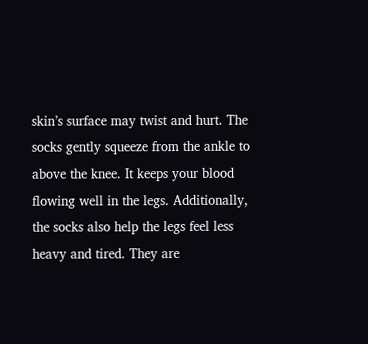skin’s surface may twist and hurt. The socks gently squeeze from the ankle to above the knee. It keeps your blood flowing well in the legs. Additionally, the socks also help the legs feel less heavy and tired. They are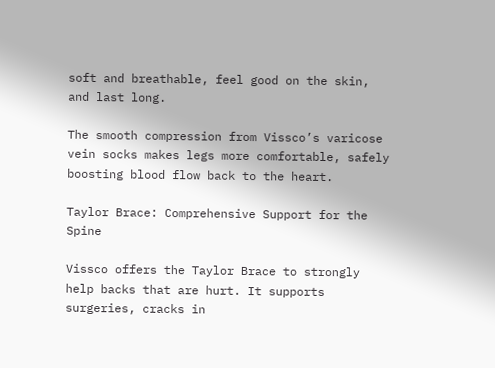soft and breathable, feel good on the skin, and last long.

The smooth compression from Vissco’s varicose vein socks makes legs more comfortable, safely boosting blood flow back to the heart.

Taylor Brace: Comprehensive Support for the Spine

Vissco offers the Taylor Brace to strongly help backs that are hurt. It supports surgeries, cracks in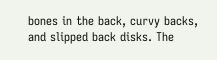bones in the back, curvy backs, and slipped back disks. The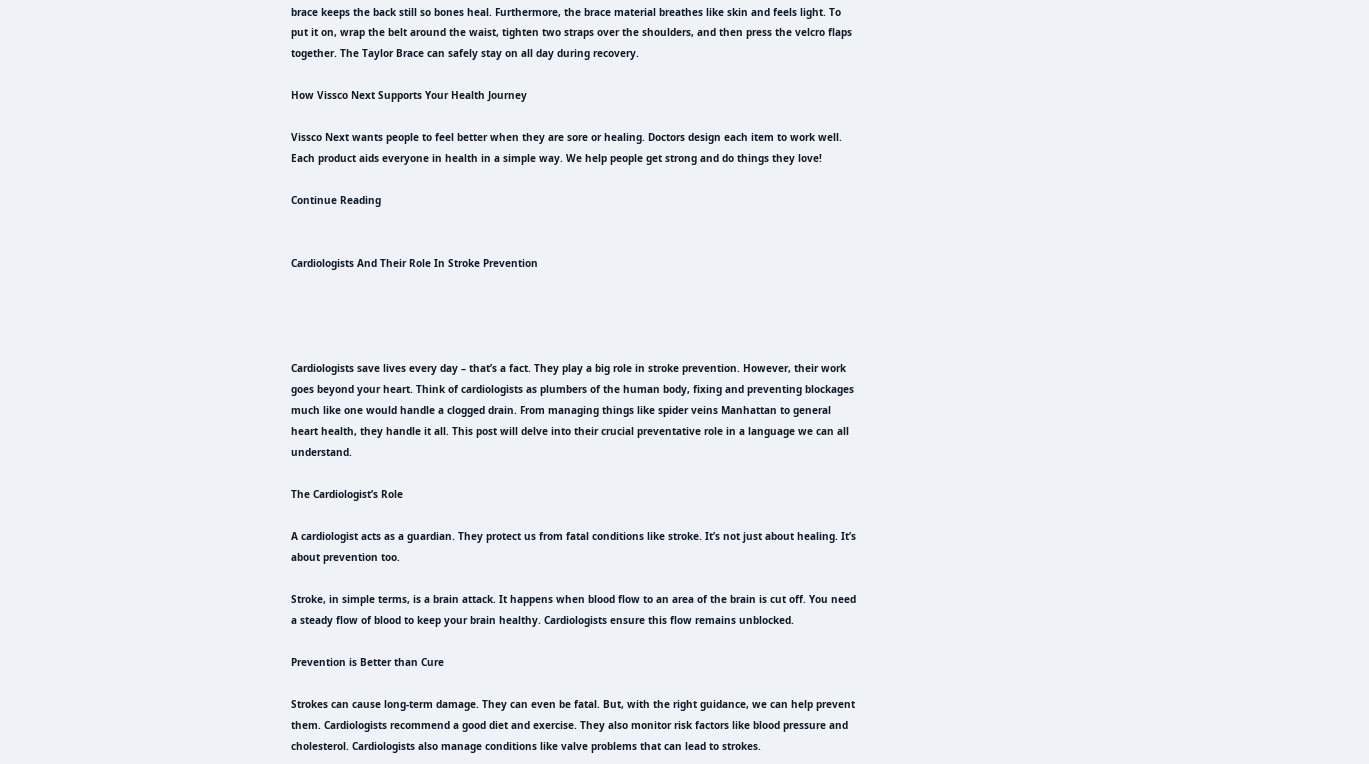brace keeps the back still so bones heal. Furthermore, the brace material breathes like skin and feels light. To put it on, wrap the belt around the waist, tighten two straps over the shoulders, and then press the velcro flaps together. The Taylor Brace can safely stay on all day during recovery.

How Vissco Next Supports Your Health Journey

Vissco Next wants people to feel better when they are sore or healing. Doctors design each item to work well. Each product aids everyone in health in a simple way. We help people get strong and do things they love!

Continue Reading


Cardiologists And Their Role In Stroke Prevention




Cardiologists save lives every day – that’s a fact. They play a big role in stroke prevention. However, their work goes beyond your heart. Think of cardiologists as plumbers of the human body, fixing and preventing blockages much like one would handle a clogged drain. From managing things like spider veins Manhattan to general heart health, they handle it all. This post will delve into their crucial preventative role in a language we can all understand.

The Cardiologist’s Role

A cardiologist acts as a guardian. They protect us from fatal conditions like stroke. It’s not just about healing. It’s about prevention too.

Stroke, in simple terms, is a brain attack. It happens when blood flow to an area of the brain is cut off. You need a steady flow of blood to keep your brain healthy. Cardiologists ensure this flow remains unblocked.

Prevention is Better than Cure

Strokes can cause long-term damage. They can even be fatal. But, with the right guidance, we can help prevent them. Cardiologists recommend a good diet and exercise. They also monitor risk factors like blood pressure and cholesterol. Cardiologists also manage conditions like valve problems that can lead to strokes.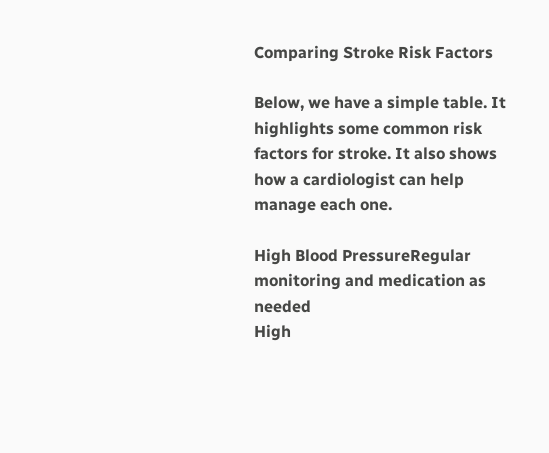Comparing Stroke Risk Factors

Below, we have a simple table. It highlights some common risk factors for stroke. It also shows how a cardiologist can help manage each one.

High Blood PressureRegular monitoring and medication as needed
High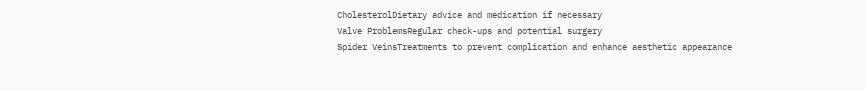CholesterolDietary advice and medication if necessary
Valve ProblemsRegular check-ups and potential surgery
Spider VeinsTreatments to prevent complication and enhance aesthetic appearance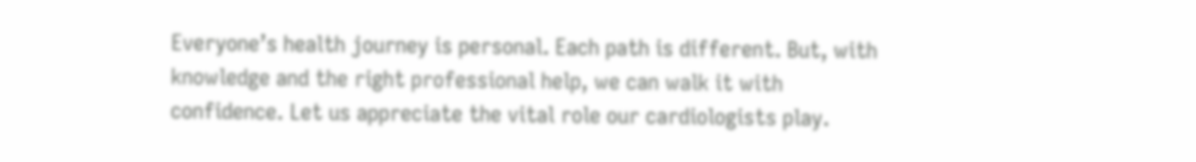Everyone’s health journey is personal. Each path is different. But, with knowledge and the right professional help, we can walk it with confidence. Let us appreciate the vital role our cardiologists play.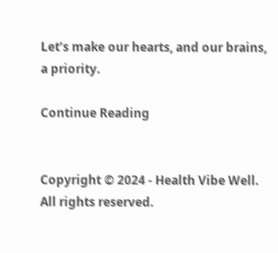Let’s make our hearts, and our brains, a priority.

Continue Reading


Copyright © 2024 - Health Vibe Well. All rights reserved.